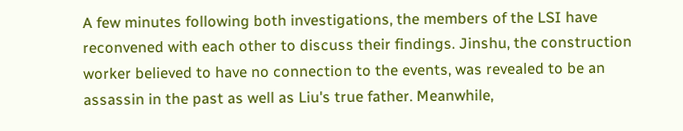A few minutes following both investigations, the members of the LSI have reconvened with each other to discuss their findings. Jinshu, the construction worker believed to have no connection to the events, was revealed to be an assassin in the past as well as Liu's true father. Meanwhile,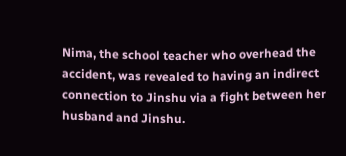Nima, the school teacher who overhead the accident, was revealed to having an indirect connection to Jinshu via a fight between her husband and Jinshu.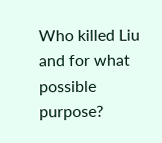Who killed Liu and for what possible purpose?